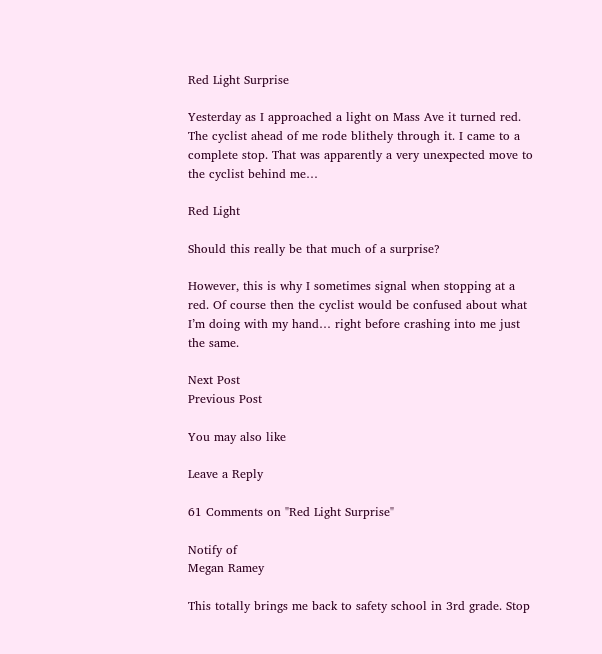Red Light Surprise

Yesterday as I approached a light on Mass Ave it turned red. The cyclist ahead of me rode blithely through it. I came to a complete stop. That was apparently a very unexpected move to the cyclist behind me…

Red Light

Should this really be that much of a surprise?

However, this is why I sometimes signal when stopping at a red. Of course then the cyclist would be confused about what I’m doing with my hand… right before crashing into me just the same.

Next Post
Previous Post

You may also like

Leave a Reply

61 Comments on "Red Light Surprise"

Notify of
Megan Ramey

This totally brings me back to safety school in 3rd grade. Stop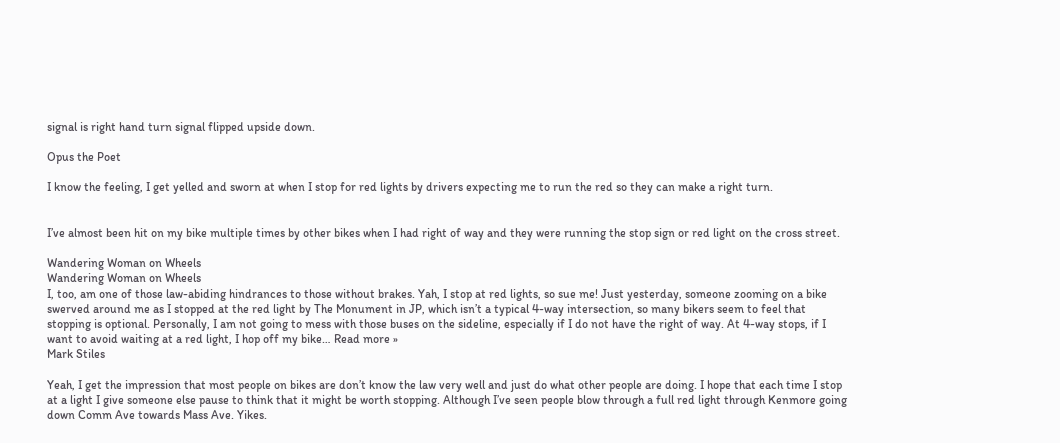signal is right hand turn signal flipped upside down.

Opus the Poet

I know the feeling, I get yelled and sworn at when I stop for red lights by drivers expecting me to run the red so they can make a right turn.


I’ve almost been hit on my bike multiple times by other bikes when I had right of way and they were running the stop sign or red light on the cross street.

Wandering Woman on Wheels
Wandering Woman on Wheels
I, too, am one of those law-abiding hindrances to those without brakes. Yah, I stop at red lights, so sue me! Just yesterday, someone zooming on a bike swerved around me as I stopped at the red light by The Monument in JP, which isn’t a typical 4-way intersection, so many bikers seem to feel that stopping is optional. Personally, I am not going to mess with those buses on the sideline, especially if I do not have the right of way. At 4-way stops, if I want to avoid waiting at a red light, I hop off my bike… Read more »
Mark Stiles

Yeah, I get the impression that most people on bikes are don’t know the law very well and just do what other people are doing. I hope that each time I stop at a light I give someone else pause to think that it might be worth stopping. Although I’ve seen people blow through a full red light through Kenmore going down Comm Ave towards Mass Ave. Yikes.